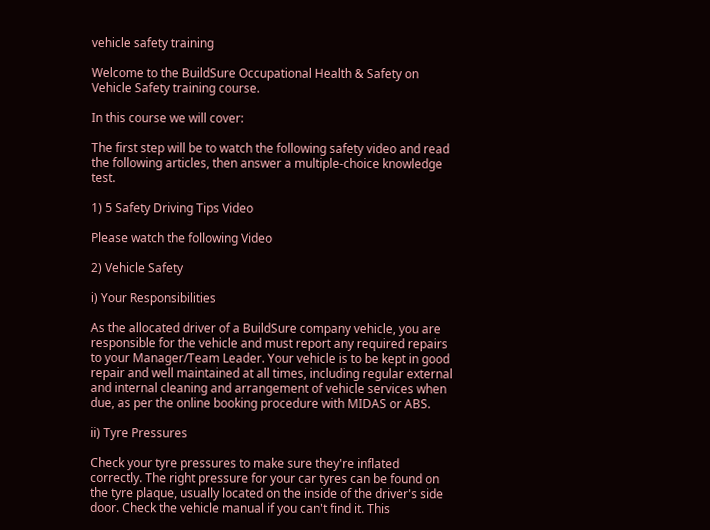vehicle safety training

Welcome to the BuildSure Occupational Health & Safety on Vehicle Safety training course.

In this course we will cover:

The first step will be to watch the following safety video and read the following articles, then answer a multiple-choice knowledge test.

1) 5 Safety Driving Tips Video

Please watch the following Video

2) Vehicle Safety

i) Your Responsibilities

As the allocated driver of a BuildSure company vehicle, you are responsible for the vehicle and must report any required repairs to your Manager/Team Leader. Your vehicle is to be kept in good repair and well maintained at all times, including regular external and internal cleaning and arrangement of vehicle services when due, as per the online booking procedure with MIDAS or ABS.

ii) Tyre Pressures

Check your tyre pressures to make sure they're inflated correctly. The right pressure for your car tyres can be found on the tyre plaque, usually located on the inside of the driver's side door. Check the vehicle manual if you can't find it. This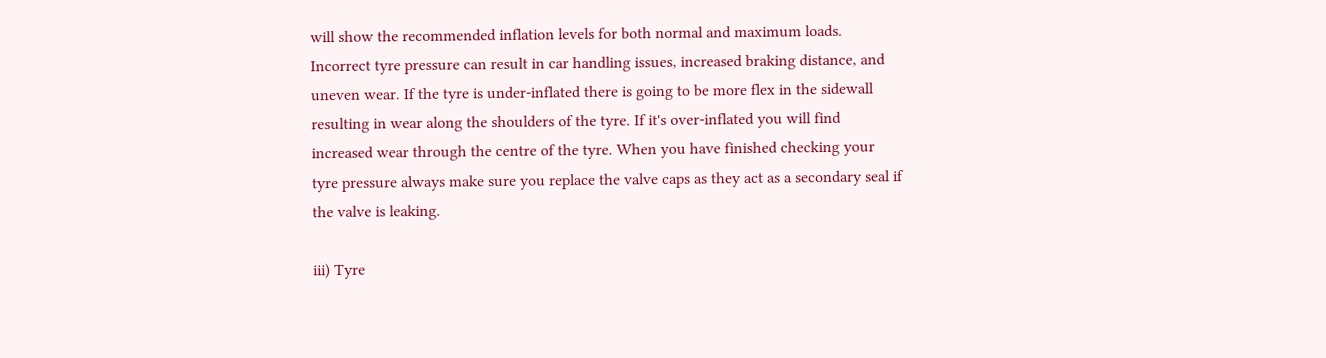will show the recommended inflation levels for both normal and maximum loads. Incorrect tyre pressure can result in car handling issues, increased braking distance, and uneven wear. If the tyre is under-inflated there is going to be more flex in the sidewall resulting in wear along the shoulders of the tyre. If it's over-inflated you will find increased wear through the centre of the tyre. When you have finished checking your tyre pressure always make sure you replace the valve caps as they act as a secondary seal if the valve is leaking.

iii) Tyre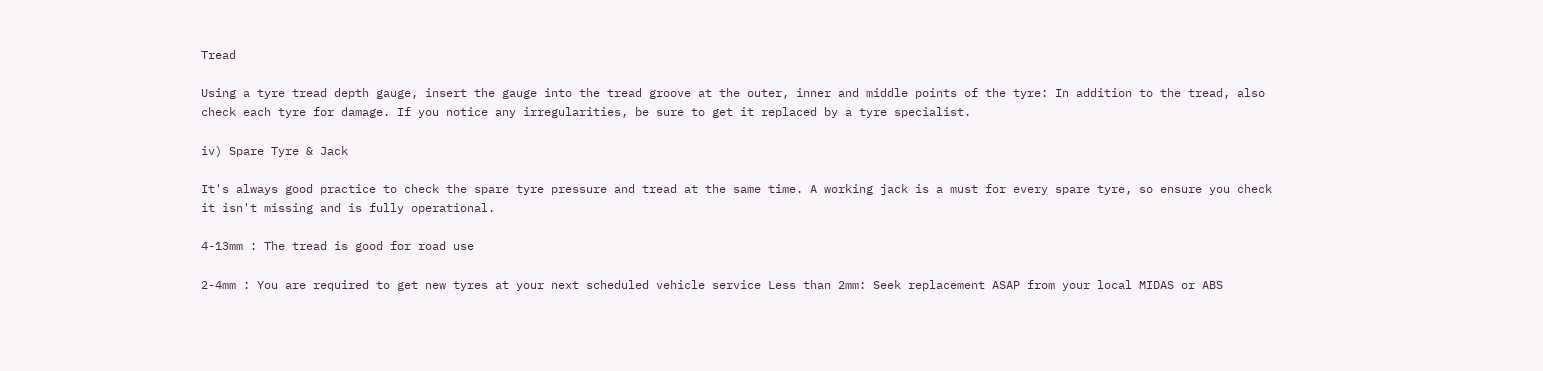Tread

Using a tyre tread depth gauge, insert the gauge into the tread groove at the outer, inner and middle points of the tyre: In addition to the tread, also check each tyre for damage. If you notice any irregularities, be sure to get it replaced by a tyre specialist.

iv) Spare Tyre & Jack

It's always good practice to check the spare tyre pressure and tread at the same time. A working jack is a must for every spare tyre, so ensure you check it isn't missing and is fully operational.

4-13mm : The tread is good for road use

2-4mm : You are required to get new tyres at your next scheduled vehicle service Less than 2mm: Seek replacement ASAP from your local MIDAS or ABS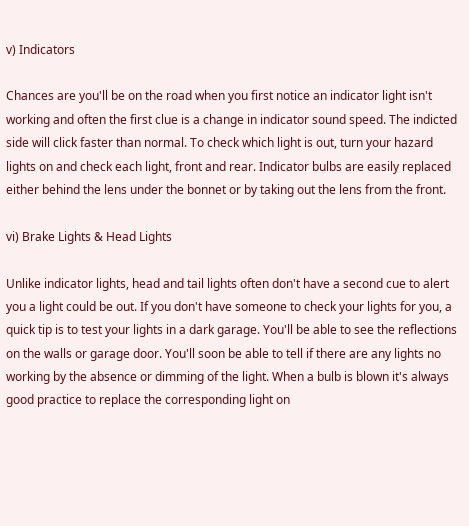v) Indicators

Chances are you'll be on the road when you first notice an indicator light isn't working and often the first clue is a change in indicator sound speed. The indicted side will click faster than normal. To check which light is out, turn your hazard lights on and check each light, front and rear. Indicator bulbs are easily replaced either behind the lens under the bonnet or by taking out the lens from the front.

vi) Brake Lights & Head Lights

Unlike indicator lights, head and tail lights often don't have a second cue to alert you a light could be out. If you don't have someone to check your lights for you, a quick tip is to test your lights in a dark garage. You'll be able to see the reflections on the walls or garage door. You'll soon be able to tell if there are any lights no working by the absence or dimming of the light. When a bulb is blown it's always good practice to replace the corresponding light on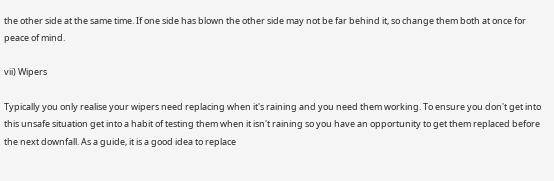the other side at the same time. If one side has blown the other side may not be far behind it, so change them both at once for peace of mind.

vii) Wipers

Typically you only realise your wipers need replacing when it's raining and you need them working. To ensure you don't get into this unsafe situation get into a habit of testing them when it isn't raining so you have an opportunity to get them replaced before the next downfall. As a guide, it is a good idea to replace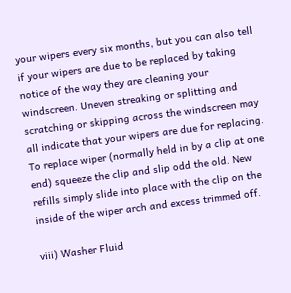your wipers every six months, but you can also tell if your wipers are due to be replaced by taking notice of the way they are cleaning your windscreen. Uneven streaking or splitting and scratching or skipping across the windscreen may all indicate that your wipers are due for replacing. To replace wiper (normally held in by a clip at one end) squeeze the clip and slip odd the old. New refills simply slide into place with the clip on the inside of the wiper arch and excess trimmed off.

viii) Washer Fluid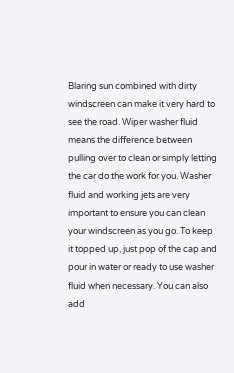Blaring sun combined with dirty windscreen can make it very hard to see the road. Wiper washer fluid means the difference between pulling over to clean or simply letting the car do the work for you. Washer fluid and working jets are very important to ensure you can clean your windscreen as you go. To keep it topped up, just pop of the cap and pour in water or ready to use washer fluid when necessary. You can also add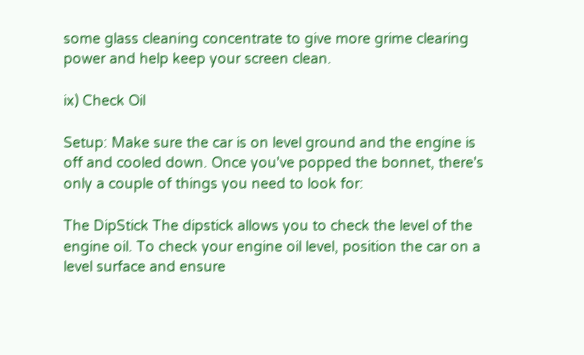some glass cleaning concentrate to give more grime clearing power and help keep your screen clean.

ix) Check Oil

Setup: Make sure the car is on level ground and the engine is off and cooled down. Once you've popped the bonnet, there's only a couple of things you need to look for:

The DipStick The dipstick allows you to check the level of the engine oil. To check your engine oil level, position the car on a level surface and ensure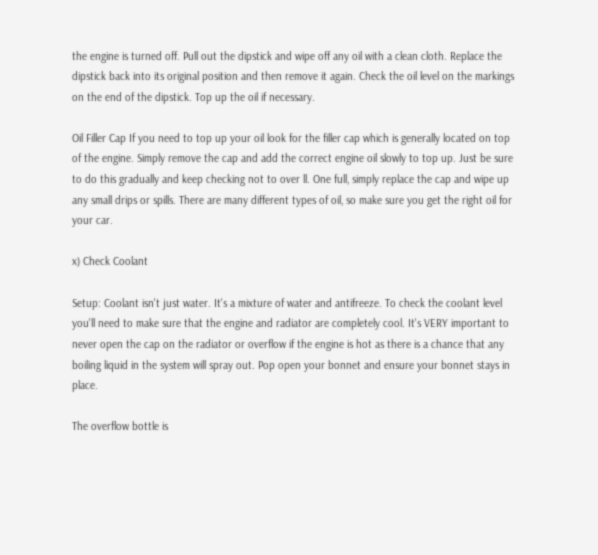the engine is turned off. Pull out the dipstick and wipe off any oil with a clean cloth. Replace the dipstick back into its original position and then remove it again. Check the oil level on the markings on the end of the dipstick. Top up the oil if necessary.

Oil Filler Cap If you need to top up your oil look for the filler cap which is generally located on top of the engine. Simply remove the cap and add the correct engine oil slowly to top up. Just be sure to do this gradually and keep checking not to over ll. One full, simply replace the cap and wipe up any small drips or spills. There are many different types of oil, so make sure you get the right oil for your car.

x) Check Coolant

Setup: Coolant isn't just water. It's a mixture of water and antifreeze. To check the coolant level you'll need to make sure that the engine and radiator are completely cool. It's VERY important to never open the cap on the radiator or overflow if the engine is hot as there is a chance that any boiling liquid in the system will spray out. Pop open your bonnet and ensure your bonnet stays in place.

The overflow bottle is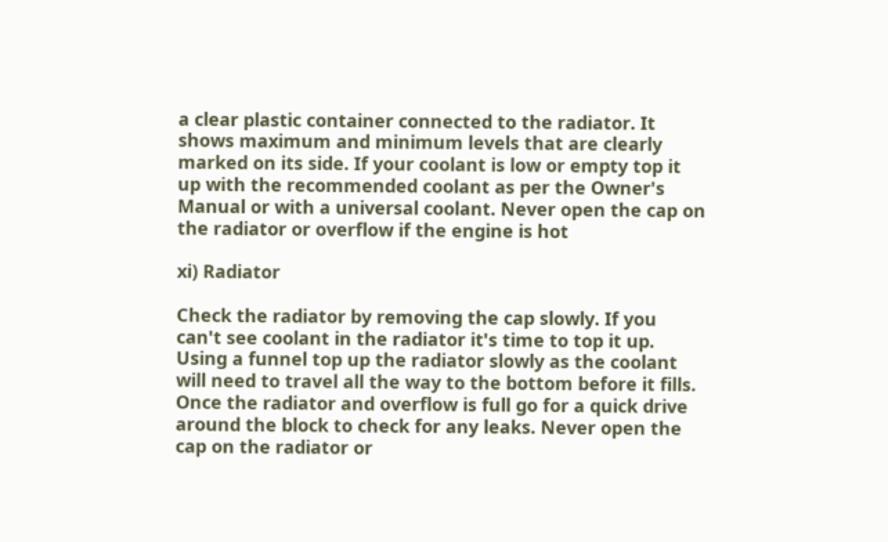a clear plastic container connected to the radiator. It shows maximum and minimum levels that are clearly marked on its side. If your coolant is low or empty top it up with the recommended coolant as per the Owner's Manual or with a universal coolant. Never open the cap on the radiator or overflow if the engine is hot

xi) Radiator

Check the radiator by removing the cap slowly. If you can't see coolant in the radiator it's time to top it up. Using a funnel top up the radiator slowly as the coolant will need to travel all the way to the bottom before it fills. Once the radiator and overflow is full go for a quick drive around the block to check for any leaks. Never open the cap on the radiator or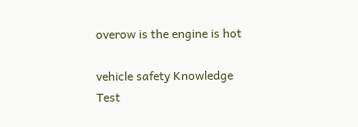overow is the engine is hot

vehicle safety Knowledge Test